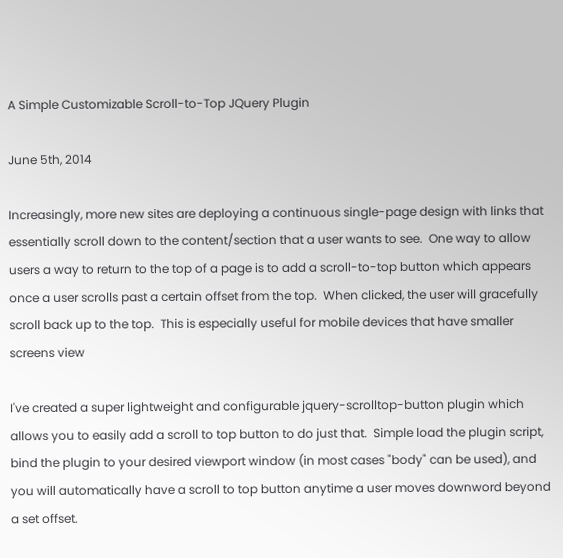A Simple Customizable Scroll-to-Top JQuery Plugin

June 5th, 2014

Increasingly, more new sites are deploying a continuous single-page design with links that essentially scroll down to the content/section that a user wants to see.  One way to allow users a way to return to the top of a page is to add a scroll-to-top button which appears once a user scrolls past a certain offset from the top.  When clicked, the user will gracefully scroll back up to the top.  This is especially useful for mobile devices that have smaller screens view

I've created a super lightweight and configurable jquery-scrolltop-button plugin which allows you to easily add a scroll to top button to do just that.  Simple load the plugin script, bind the plugin to your desired viewport window (in most cases "body" can be used), and you will automatically have a scroll to top button anytime a user moves downword beyond a set offset.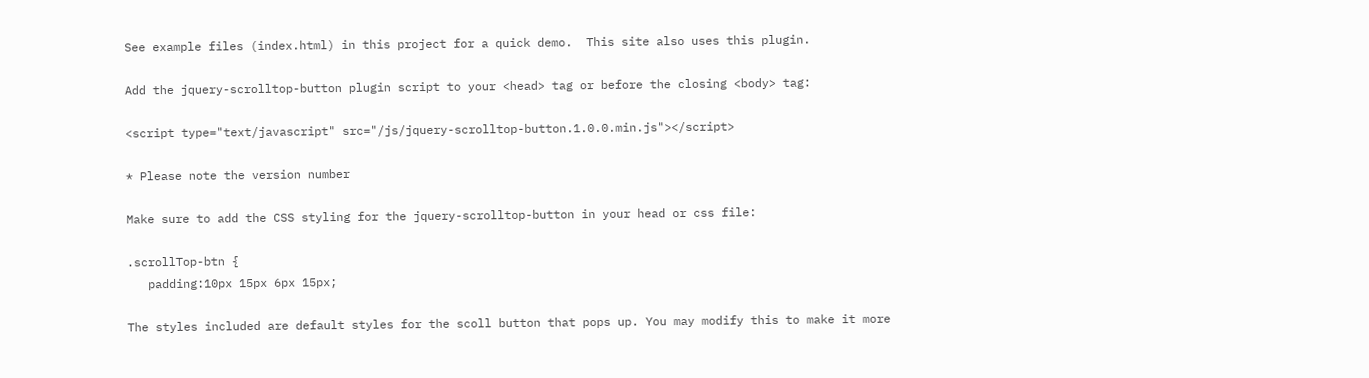See example files (index.html) in this project for a quick demo.  This site also uses this plugin.

Add the jquery-scrolltop-button plugin script to your <head> tag or before the closing <body> tag:

<script type="text/javascript" src="/js/jquery-scrolltop-button.1.0.0.min.js"></script>

* Please note the version number

Make sure to add the CSS styling for the jquery-scrolltop-button in your head or css file:

.scrollTop-btn {
   padding:10px 15px 6px 15px;

The styles included are default styles for the scoll button that pops up. You may modify this to make it more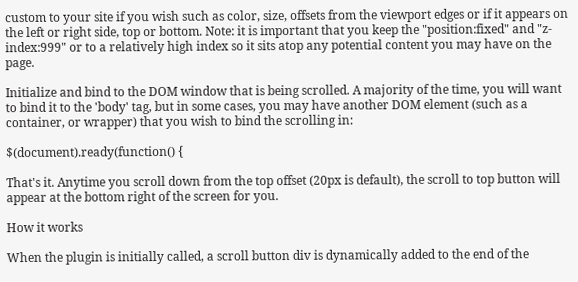custom to your site if you wish such as color, size, offsets from the viewport edges or if it appears on the left or right side, top or bottom. Note: it is important that you keep the "position:fixed" and "z-index:999" or to a relatively high index so it sits atop any potential content you may have on the page.

Initialize and bind to the DOM window that is being scrolled. A majority of the time, you will want to bind it to the 'body' tag, but in some cases, you may have another DOM element (such as a container, or wrapper) that you wish to bind the scrolling in:

$(document).ready(function() {

That's it. Anytime you scroll down from the top offset (20px is default), the scroll to top button will appear at the bottom right of the screen for you.

How it works

When the plugin is initially called, a scroll button div is dynamically added to the end of the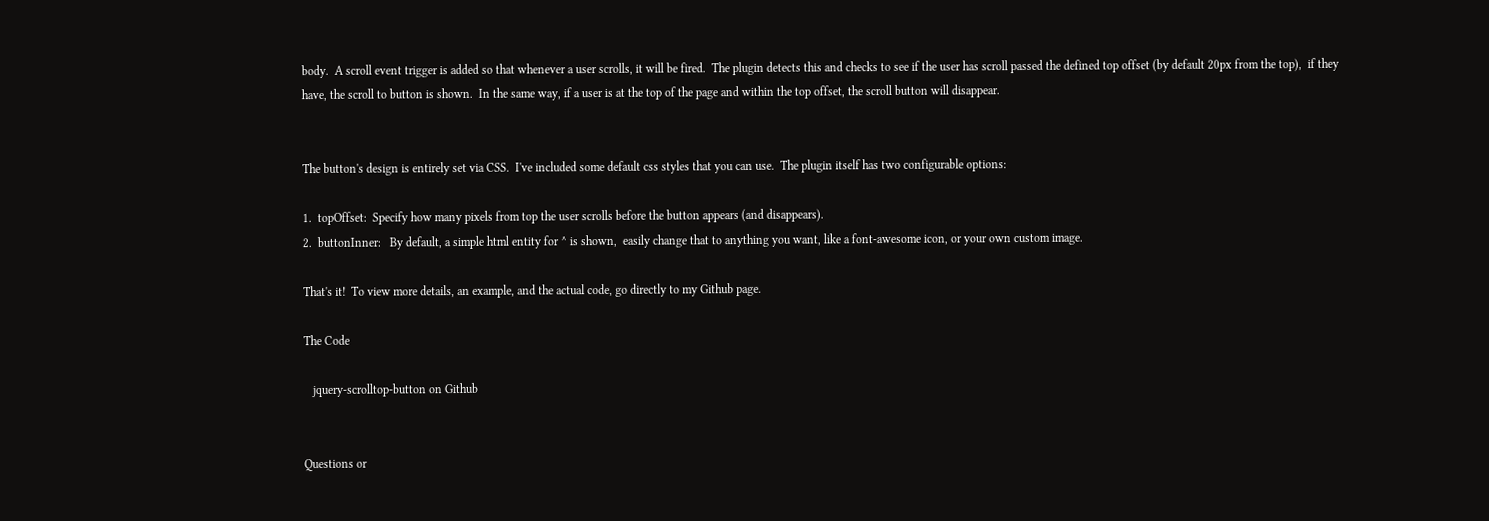body.  A scroll event trigger is added so that whenever a user scrolls, it will be fired.  The plugin detects this and checks to see if the user has scroll passed the defined top offset (by default 20px from the top),  if they have, the scroll to button is shown.  In the same way, if a user is at the top of the page and within the top offset, the scroll button will disappear.


The button's design is entirely set via CSS.  I've included some default css styles that you can use.  The plugin itself has two configurable options:

1.  topOffset:  Specify how many pixels from top the user scrolls before the button appears (and disappears).
2.  buttonInner:   By default, a simple html entity for ^ is shown,  easily change that to anything you want, like a font-awesome icon, or your own custom image.

That's it!  To view more details, an example, and the actual code, go directly to my Github page.

The Code

   jquery-scrolltop-button on Github


Questions or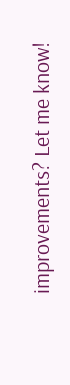improvements? Let me know!